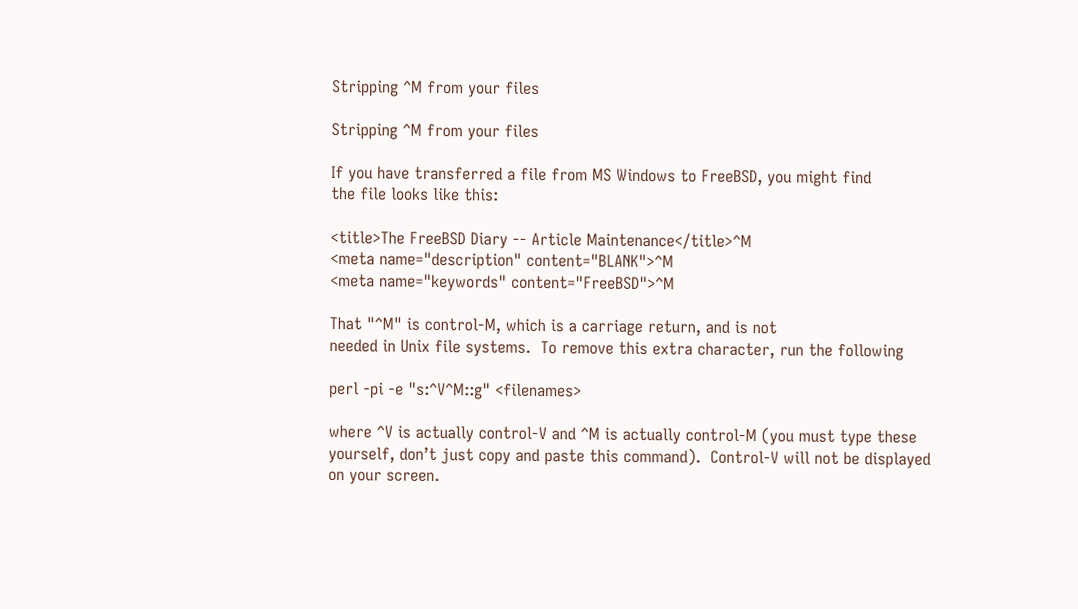Stripping ^M from your files

Stripping ^M from your files

If you have transferred a file from MS Windows to FreeBSD, you might find
the file looks like this:

<title>The FreeBSD Diary -- Article Maintenance</title>^M
<meta name="description" content="BLANK">^M
<meta name="keywords" content="FreeBSD">^M

That "^M" is control-M, which is a carriage return, and is not
needed in Unix file systems.  To remove this extra character, run the following

perl -pi -e "s:^V^M::g" <filenames>

where ^V is actually control-V and ^M is actually control-M (you must type these
yourself, don’t just copy and paste this command).  Control-V will not be displayed
on your screen.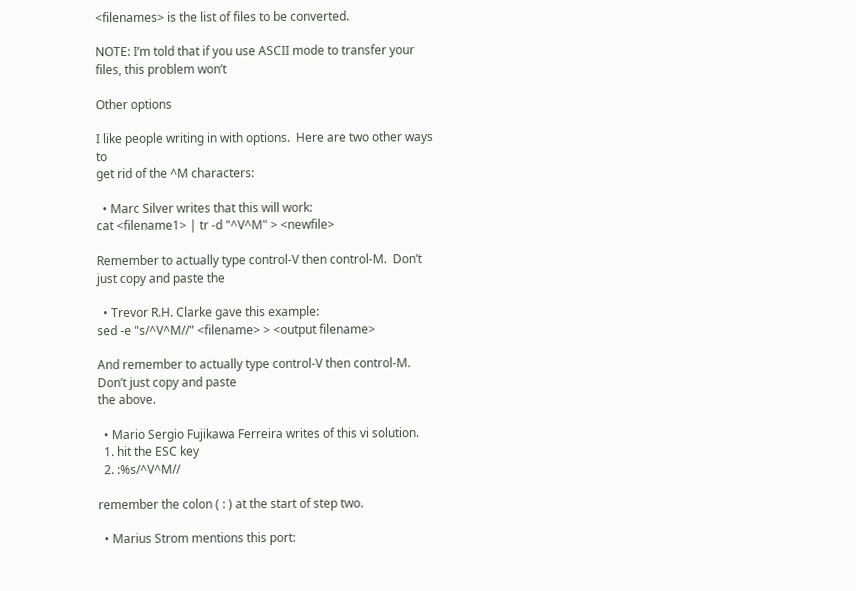<filenames> is the list of files to be converted.

NOTE: I’m told that if you use ASCII mode to transfer your files, this problem won’t

Other options

I like people writing in with options.  Here are two other ways to
get rid of the ^M characters:

  • Marc Silver writes that this will work:
cat <filename1> | tr -d "^V^M" > <newfile>

Remember to actually type control-V then control-M.  Don’t just copy and paste the

  • Trevor R.H. Clarke gave this example:
sed -e "s/^V^M//" <filename> > <output filename>

And remember to actually type control-V then control-M.  Don’t just copy and paste
the above.

  • Mario Sergio Fujikawa Ferreira writes of this vi solution.
  1. hit the ESC key
  2. :%s/^V^M//

remember the colon ( : ) at the start of step two.

  • Marius Strom mentions this port: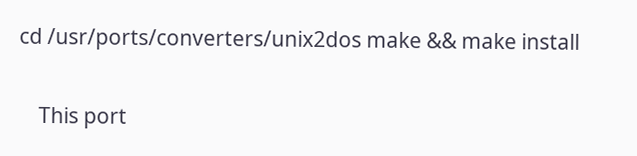cd /usr/ports/converters/unix2dos make && make install

    This port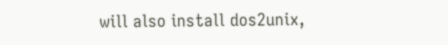will also install dos2unix,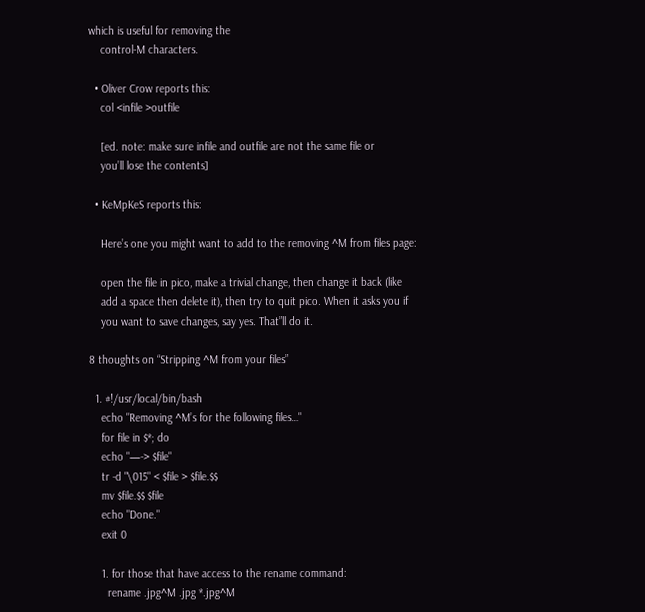which is useful for removing the
    control-M characters.

  • Oliver Crow reports this:
    col <infile >outfile

    [ed. note: make sure infile and outfile are not the same file or
    you’ll lose the contents]

  • KeMpKeS reports this:

    Here’s one you might want to add to the removing ^M from files page:

    open the file in pico, make a trivial change, then change it back (like
    add a space then delete it), then try to quit pico. When it asks you if
    you want to save changes, say yes. That”ll do it.

8 thoughts on “Stripping ^M from your files”

  1. #!/usr/local/bin/bash
    echo "Removing ^M’s for the following files…"
    for file in $*; do
    echo "—-> $file"
    tr -d "\015" < $file > $file.$$
    mv $file.$$ $file
    echo "Done."
    exit 0

    1. for those that have access to the rename command:
      rename .jpg^M .jpg *.jpg^M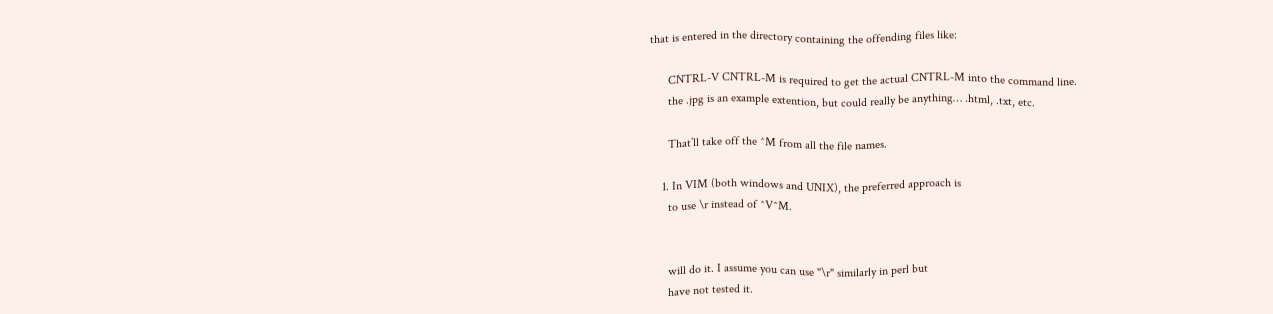that is entered in the directory containing the offending files like:

      CNTRL-V CNTRL-M is required to get the actual CNTRL-M into the command line.
      the .jpg is an example extention, but could really be anything… .html, .txt, etc.

      That’ll take off the ^M from all the file names.

    1. In VIM (both windows and UNIX), the preferred approach is
      to use \r instead of ^V^M.


      will do it. I assume you can use "\r" similarly in perl but
      have not tested it.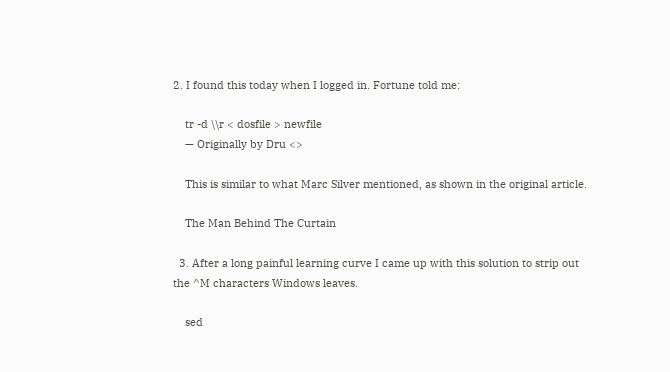2. I found this today when I logged in. Fortune told me:

    tr -d \\r < dosfile > newfile
    — Originally by Dru <>

    This is similar to what Marc Silver mentioned, as shown in the original article.

    The Man Behind The Curtain

  3. After a long painful learning curve I came up with this solution to strip out the ^M characters Windows leaves.

    sed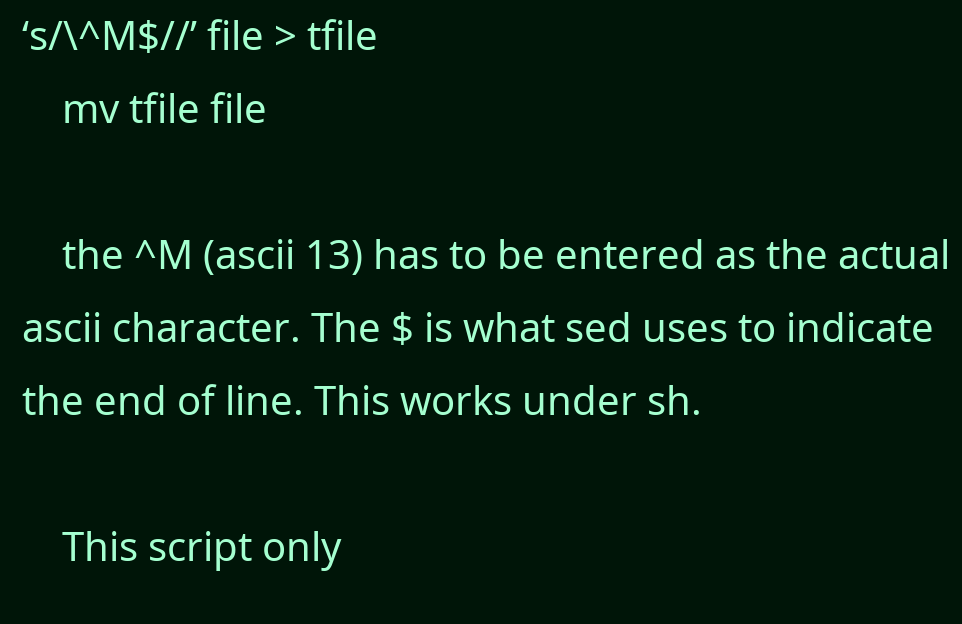‘s/\^M$//’ file > tfile
    mv tfile file

    the ^M (ascii 13) has to be entered as the actual ascii character. The $ is what sed uses to indicate the end of line. This works under sh.

    This script only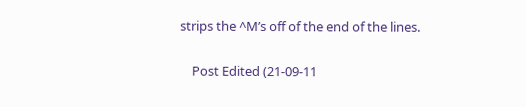strips the ^M’s off of the end of the lines.


    Post Edited (21-09-11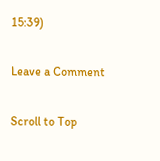15:39)

Leave a Comment

Scroll to Top